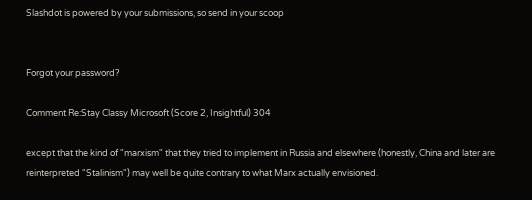Slashdot is powered by your submissions, so send in your scoop


Forgot your password?

Comment Re:Stay Classy Microsoft (Score 2, Insightful) 304

except that the kind of "marxism" that they tried to implement in Russia and elsewhere (honestly, China and later are reinterpreted "Stalinism") may well be quite contrary to what Marx actually envisioned.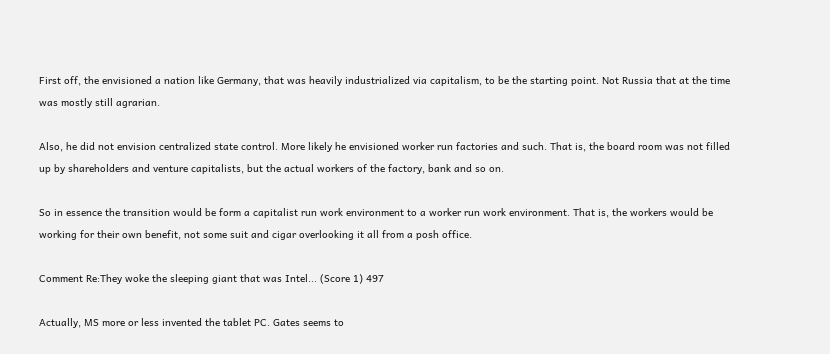First off, the envisioned a nation like Germany, that was heavily industrialized via capitalism, to be the starting point. Not Russia that at the time was mostly still agrarian.

Also, he did not envision centralized state control. More likely he envisioned worker run factories and such. That is, the board room was not filled up by shareholders and venture capitalists, but the actual workers of the factory, bank and so on.

So in essence the transition would be form a capitalist run work environment to a worker run work environment. That is, the workers would be working for their own benefit, not some suit and cigar overlooking it all from a posh office.

Comment Re:They woke the sleeping giant that was Intel... (Score 1) 497

Actually, MS more or less invented the tablet PC. Gates seems to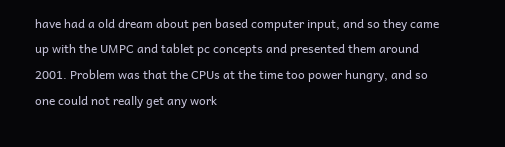have had a old dream about pen based computer input, and so they came up with the UMPC and tablet pc concepts and presented them around 2001. Problem was that the CPUs at the time too power hungry, and so one could not really get any work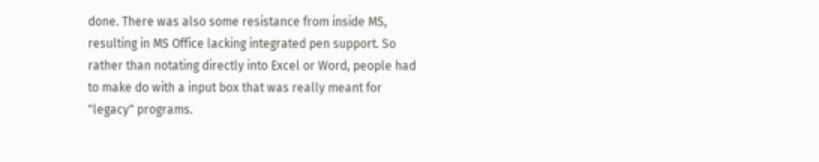done. There was also some resistance from inside MS, resulting in MS Office lacking integrated pen support. So rather than notating directly into Excel or Word, people had to make do with a input box that was really meant for "legacy" programs.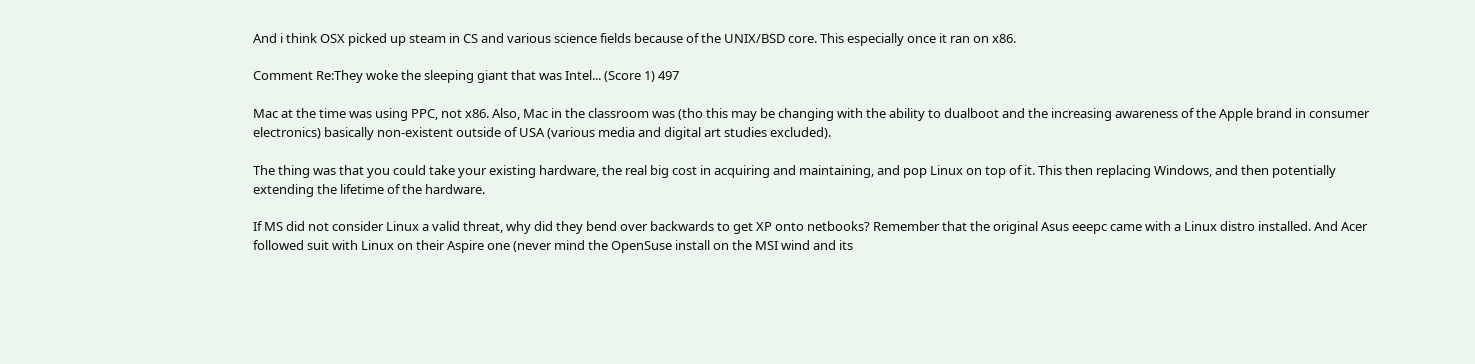And i think OSX picked up steam in CS and various science fields because of the UNIX/BSD core. This especially once it ran on x86.

Comment Re:They woke the sleeping giant that was Intel... (Score 1) 497

Mac at the time was using PPC, not x86. Also, Mac in the classroom was (tho this may be changing with the ability to dualboot and the increasing awareness of the Apple brand in consumer electronics) basically non-existent outside of USA (various media and digital art studies excluded).

The thing was that you could take your existing hardware, the real big cost in acquiring and maintaining, and pop Linux on top of it. This then replacing Windows, and then potentially extending the lifetime of the hardware.

If MS did not consider Linux a valid threat, why did they bend over backwards to get XP onto netbooks? Remember that the original Asus eeepc came with a Linux distro installed. And Acer followed suit with Linux on their Aspire one (never mind the OpenSuse install on the MSI wind and its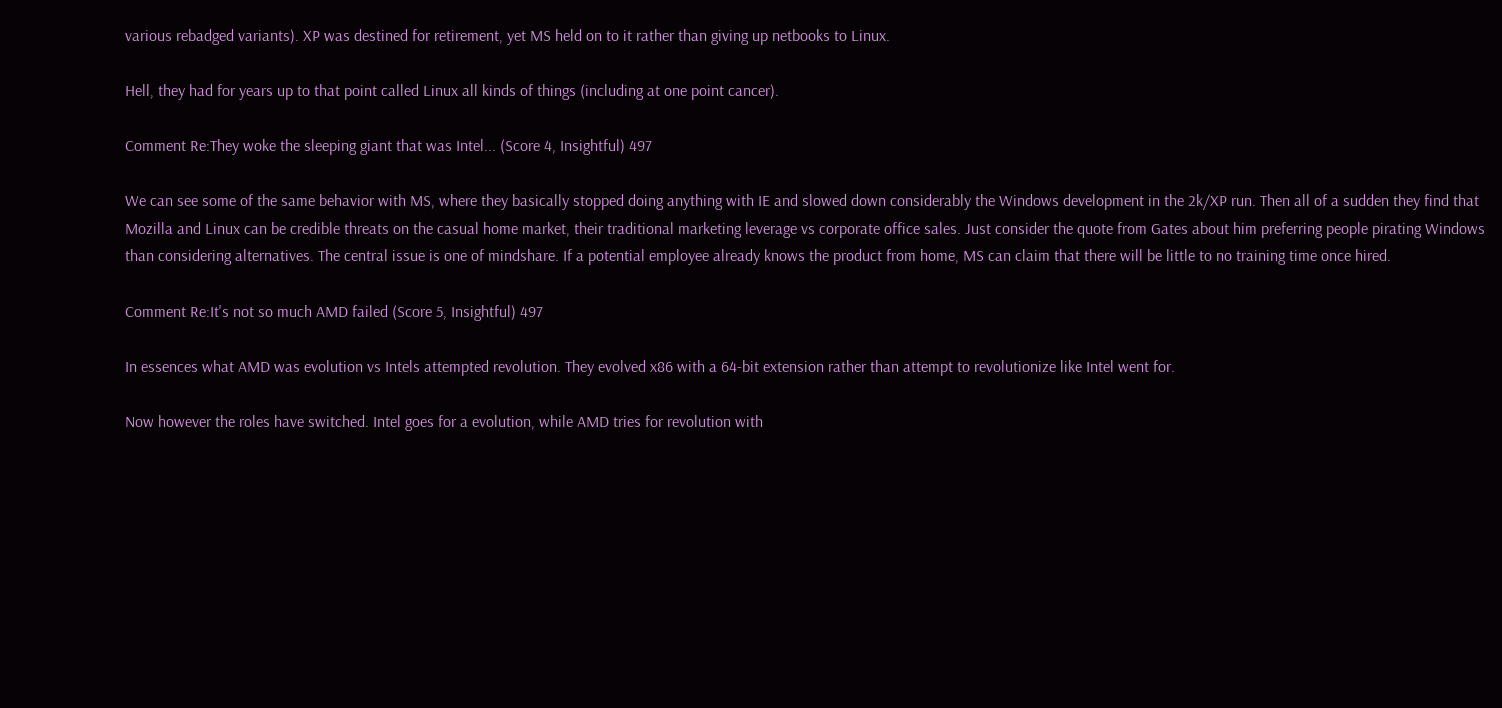various rebadged variants). XP was destined for retirement, yet MS held on to it rather than giving up netbooks to Linux.

Hell, they had for years up to that point called Linux all kinds of things (including at one point cancer).

Comment Re:They woke the sleeping giant that was Intel... (Score 4, Insightful) 497

We can see some of the same behavior with MS, where they basically stopped doing anything with IE and slowed down considerably the Windows development in the 2k/XP run. Then all of a sudden they find that Mozilla and Linux can be credible threats on the casual home market, their traditional marketing leverage vs corporate office sales. Just consider the quote from Gates about him preferring people pirating Windows than considering alternatives. The central issue is one of mindshare. If a potential employee already knows the product from home, MS can claim that there will be little to no training time once hired.

Comment Re:It's not so much AMD failed (Score 5, Insightful) 497

In essences what AMD was evolution vs Intels attempted revolution. They evolved x86 with a 64-bit extension rather than attempt to revolutionize like Intel went for.

Now however the roles have switched. Intel goes for a evolution, while AMD tries for revolution with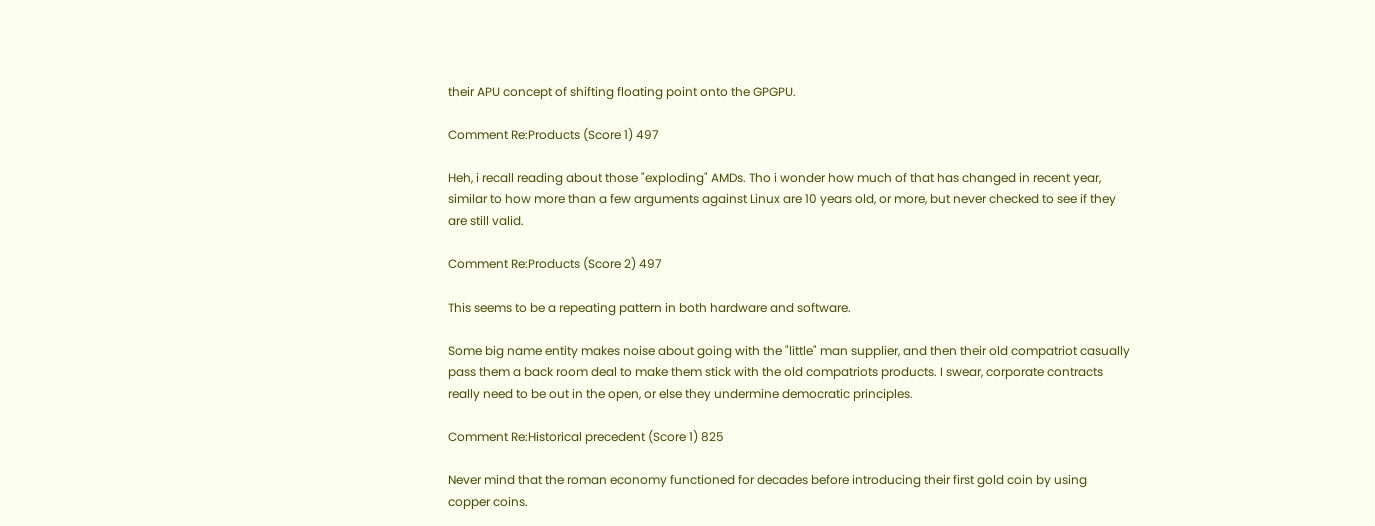their APU concept of shifting floating point onto the GPGPU.

Comment Re:Products (Score 1) 497

Heh, i recall reading about those "exploding" AMDs. Tho i wonder how much of that has changed in recent year, similar to how more than a few arguments against Linux are 10 years old, or more, but never checked to see if they are still valid.

Comment Re:Products (Score 2) 497

This seems to be a repeating pattern in both hardware and software.

Some big name entity makes noise about going with the "little" man supplier, and then their old compatriot casually pass them a back room deal to make them stick with the old compatriots products. I swear, corporate contracts really need to be out in the open, or else they undermine democratic principles.

Comment Re:Historical precedent (Score 1) 825

Never mind that the roman economy functioned for decades before introducing their first gold coin by using copper coins.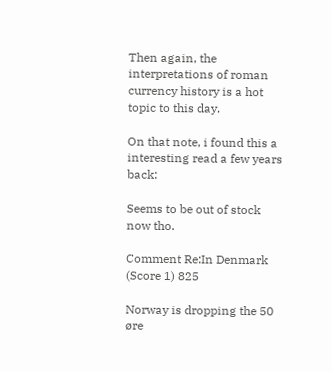Then again, the interpretations of roman currency history is a hot topic to this day.

On that note, i found this a interesting read a few years back:

Seems to be out of stock now tho.

Comment Re:In Denmark (Score 1) 825

Norway is dropping the 50 øre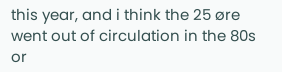this year, and i think the 25 øre went out of circulation in the 80s or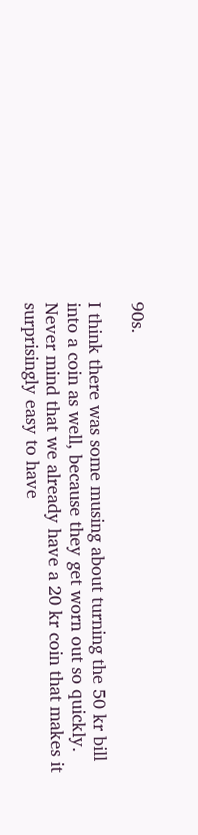90s.

I think there was some musing about turning the 50 kr bill into a coin as well, because they get worn out so quickly. Never mind that we already have a 20 kr coin that makes it surprisingly easy to have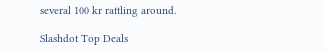several 100 kr rattling around.

Slashdot Top Deals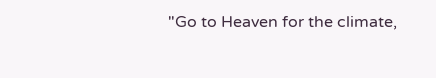"Go to Heaven for the climate,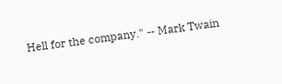Hell for the company." -- Mark Twain